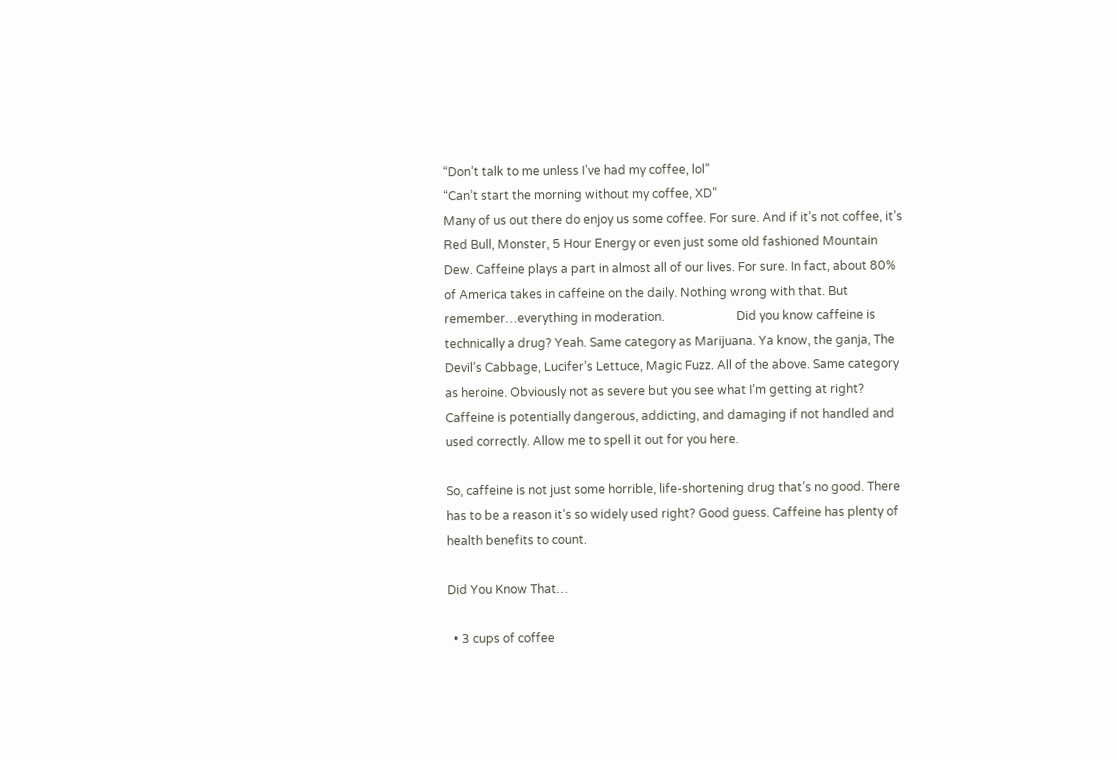“Don’t talk to me unless I’ve had my coffee, lol”                                                                                    “Can’t start the morning without my coffee, XD”                                                                                 Many of us out there do enjoy us some coffee. For sure. And if it’s not coffee, it’s Red Bull, Monster, 5 Hour Energy or even just some old fashioned Mountain Dew. Caffeine plays a part in almost all of our lives. For sure. In fact, about 80% of America takes in caffeine on the daily. Nothing wrong with that. But remember…everything in moderation.                        Did you know caffeine is technically a drug? Yeah. Same category as Marijuana. Ya know, the ganja, The Devil’s Cabbage, Lucifer’s Lettuce, Magic Fuzz. All of the above. Same category as heroine. Obviously not as severe but you see what I’m getting at right? Caffeine is potentially dangerous, addicting, and damaging if not handled and used correctly. Allow me to spell it out for you here.

So, caffeine is not just some horrible, life-shortening drug that’s no good. There has to be a reason it’s so widely used right? Good guess. Caffeine has plenty of health benefits to count.

Did You Know That…

  • 3 cups of coffee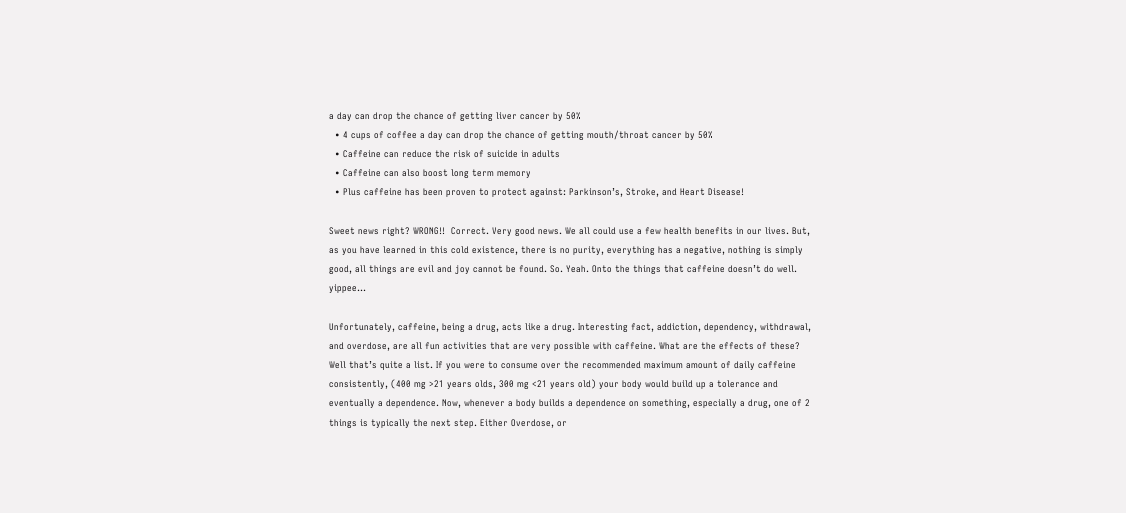a day can drop the chance of getting liver cancer by 50%
  • 4 cups of coffee a day can drop the chance of getting mouth/throat cancer by 50%
  • Caffeine can reduce the risk of suicide in adults
  • Caffeine can also boost long term memory
  • Plus caffeine has been proven to protect against: Parkinson’s, Stroke, and Heart Disease!

Sweet news right? WRONG!!  Correct. Very good news. We all could use a few health benefits in our lives. But, as you have learned in this cold existence, there is no purity, everything has a negative, nothing is simply good, all things are evil and joy cannot be found. So. Yeah. Onto the things that caffeine doesn’t do well. yippee…

Unfortunately, caffeine, being a drug, acts like a drug. Interesting fact, addiction, dependency, withdrawal, and overdose, are all fun activities that are very possible with caffeine. What are the effects of these? Well that’s quite a list. If you were to consume over the recommended maximum amount of daily caffeine consistently, (400 mg >21 years olds, 300 mg <21 years old) your body would build up a tolerance and eventually a dependence. Now, whenever a body builds a dependence on something, especially a drug, one of 2 things is typically the next step. Either Overdose, or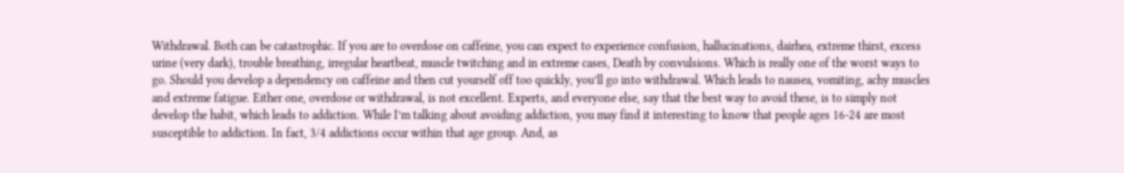Withdrawal. Both can be catastrophic. If you are to overdose on caffeine, you can expect to experience confusion, hallucinations, dairhea, extreme thirst, excess urine (very dark), trouble breathing, irregular heartbeat, muscle twitching and in extreme cases, Death by convulsions. Which is really one of the worst ways to go. Should you develop a dependency on caffeine and then cut yourself off too quickly, you’ll go into withdrawal. Which leads to nausea, vomiting, achy muscles and extreme fatigue. Either one, overdose or withdrawal, is not excellent. Experts, and everyone else, say that the best way to avoid these, is to simply not develop the habit, which leads to addiction. While I’m talking about avoiding addiction, you may find it interesting to know that people ages 16-24 are most susceptible to addiction. In fact, 3/4 addictions occur within that age group. And, as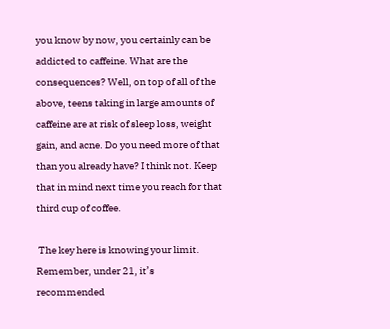you know by now, you certainly can be addicted to caffeine. What are the consequences? Well, on top of all of the above, teens taking in large amounts of caffeine are at risk of sleep loss, weight gain, and acne. Do you need more of that than you already have? I think not. Keep that in mind next time you reach for that third cup of coffee.

 The key here is knowing your limit. Remember, under 21, it’s recommended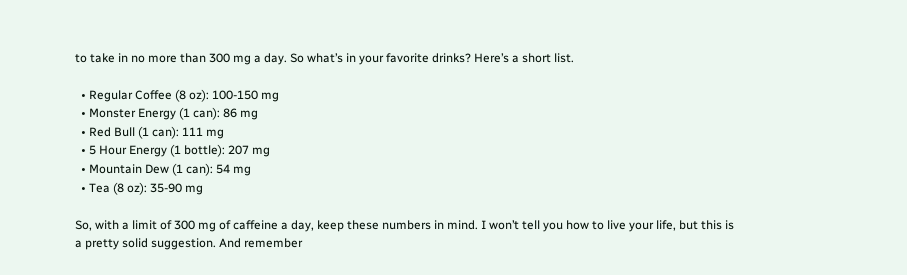to take in no more than 300 mg a day. So what’s in your favorite drinks? Here’s a short list.

  • Regular Coffee (8 oz): 100-150 mg
  • Monster Energy (1 can): 86 mg
  • Red Bull (1 can): 111 mg
  • 5 Hour Energy (1 bottle): 207 mg
  • Mountain Dew (1 can): 54 mg
  • Tea (8 oz): 35-90 mg

So, with a limit of 300 mg of caffeine a day, keep these numbers in mind. I won’t tell you how to live your life, but this is a pretty solid suggestion. And remember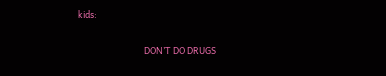kids:

                                 DON’T DO DRUGS